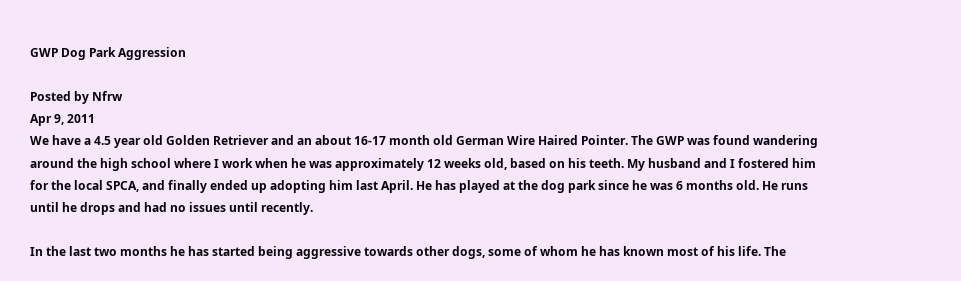GWP Dog Park Aggression

Posted by Nfrw
Apr 9, 2011
We have a 4.5 year old Golden Retriever and an about 16-17 month old German Wire Haired Pointer. The GWP was found wandering around the high school where I work when he was approximately 12 weeks old, based on his teeth. My husband and I fostered him for the local SPCA, and finally ended up adopting him last April. He has played at the dog park since he was 6 months old. He runs until he drops and had no issues until recently.

In the last two months he has started being aggressive towards other dogs, some of whom he has known most of his life. The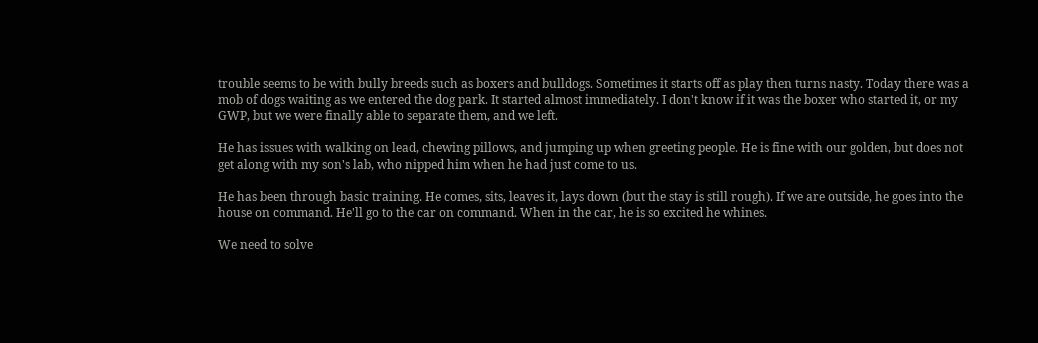trouble seems to be with bully breeds such as boxers and bulldogs. Sometimes it starts off as play then turns nasty. Today there was a mob of dogs waiting as we entered the dog park. It started almost immediately. I don't know if it was the boxer who started it, or my GWP, but we were finally able to separate them, and we left.

He has issues with walking on lead, chewing pillows, and jumping up when greeting people. He is fine with our golden, but does not get along with my son's lab, who nipped him when he had just come to us.

He has been through basic training. He comes, sits, leaves it, lays down (but the stay is still rough). If we are outside, he goes into the house on command. He'll go to the car on command. When in the car, he is so excited he whines.

We need to solve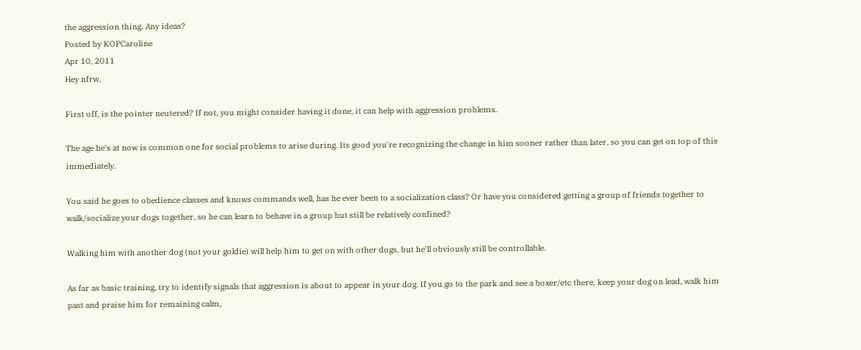the aggression thing. Any ideas?
Posted by KOPCaroline
Apr 10, 2011
Hey nfrw,

First off, is the pointer neutered? If not, you might consider having it done, it can help with aggression problems.

The age he's at now is common one for social problems to arise during. Its good you're recognizing the change in him sooner rather than later, so you can get on top of this immediately.

You said he goes to obedience classes and knows commands well, has he ever been to a socialization class? Or have you considered getting a group of friends together to walk/socialize your dogs together, so he can learn to behave in a group but still be relatively confined?

Walking him with another dog (not your goldie) will help him to get on with other dogs, but he'll obviously still be controllable.

As far as basic training, try to identify signals that aggression is about to appear in your dog. If you go to the park and see a boxer/etc there, keep your dog on lead, walk him past and praise him for remaining calm,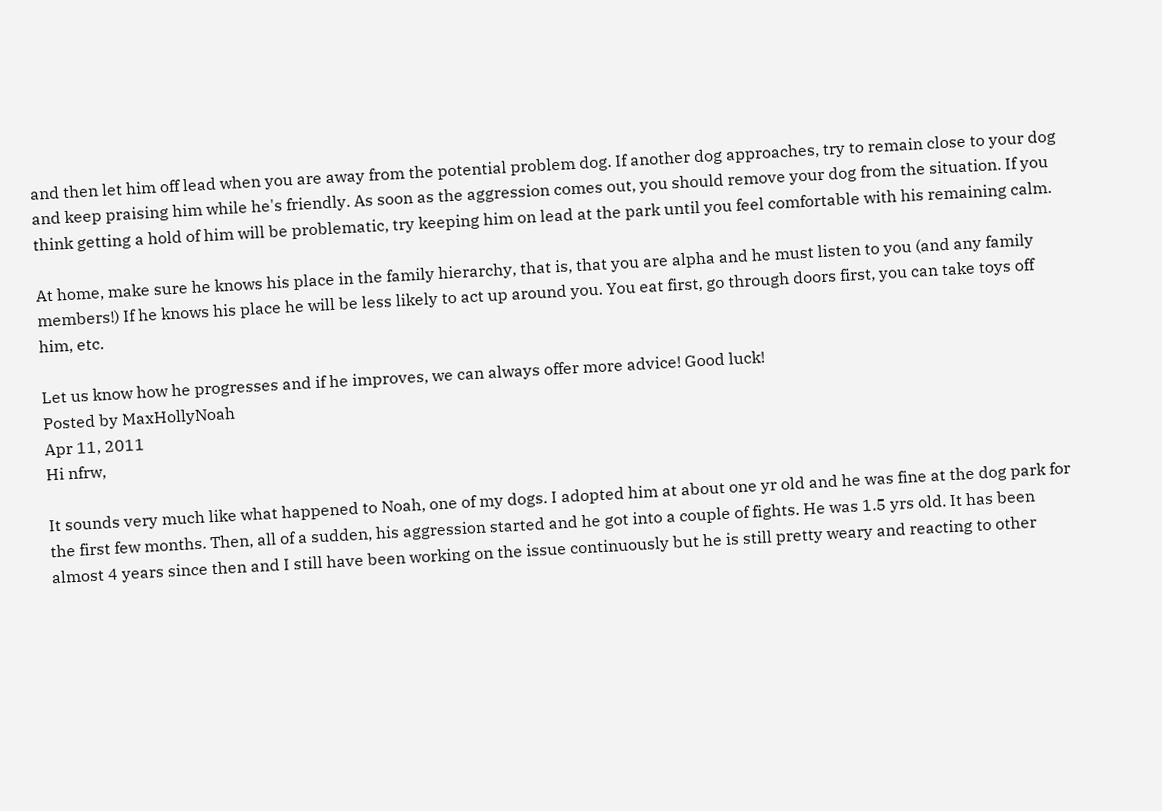and then let him off lead when you are away from the potential problem dog. If another dog approaches, try to remain close to your dog and keep praising him while he's friendly. As soon as the aggression comes out, you should remove your dog from the situation. If you think getting a hold of him will be problematic, try keeping him on lead at the park until you feel comfortable with his remaining calm.

At home, make sure he knows his place in the family hierarchy, that is, that you are alpha and he must listen to you (and any family members!) If he knows his place he will be less likely to act up around you. You eat first, go through doors first, you can take toys off him, etc.

Let us know how he progresses and if he improves, we can always offer more advice! Good luck!
Posted by MaxHollyNoah
Apr 11, 2011
Hi nfrw,

It sounds very much like what happened to Noah, one of my dogs. I adopted him at about one yr old and he was fine at the dog park for the first few months. Then, all of a sudden, his aggression started and he got into a couple of fights. He was 1.5 yrs old. It has been almost 4 years since then and I still have been working on the issue continuously but he is still pretty weary and reacting to other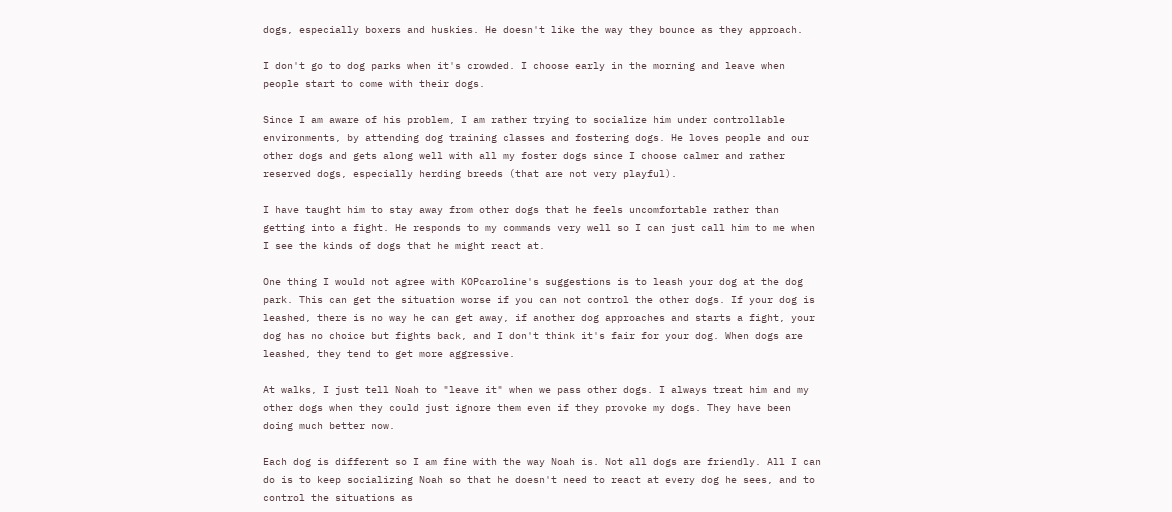dogs, especially boxers and huskies. He doesn't like the way they bounce as they approach.

I don't go to dog parks when it's crowded. I choose early in the morning and leave when people start to come with their dogs.

Since I am aware of his problem, I am rather trying to socialize him under controllable environments, by attending dog training classes and fostering dogs. He loves people and our other dogs and gets along well with all my foster dogs since I choose calmer and rather reserved dogs, especially herding breeds (that are not very playful).

I have taught him to stay away from other dogs that he feels uncomfortable rather than getting into a fight. He responds to my commands very well so I can just call him to me when I see the kinds of dogs that he might react at.

One thing I would not agree with KOPcaroline's suggestions is to leash your dog at the dog park. This can get the situation worse if you can not control the other dogs. If your dog is leashed, there is no way he can get away, if another dog approaches and starts a fight, your dog has no choice but fights back, and I don't think it's fair for your dog. When dogs are leashed, they tend to get more aggressive.

At walks, I just tell Noah to "leave it" when we pass other dogs. I always treat him and my other dogs when they could just ignore them even if they provoke my dogs. They have been doing much better now.

Each dog is different so I am fine with the way Noah is. Not all dogs are friendly. All I can do is to keep socializing Noah so that he doesn't need to react at every dog he sees, and to control the situations as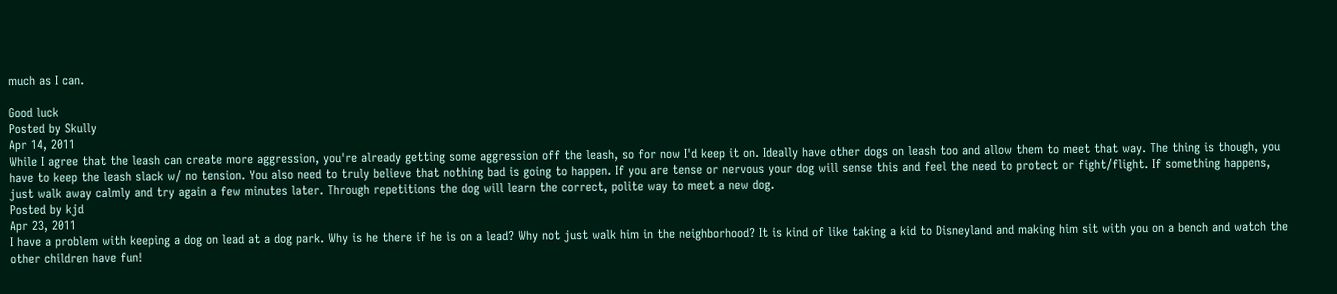much as I can.

Good luck
Posted by Skully
Apr 14, 2011
While I agree that the leash can create more aggression, you're already getting some aggression off the leash, so for now I'd keep it on. Ideally have other dogs on leash too and allow them to meet that way. The thing is though, you have to keep the leash slack w/ no tension. You also need to truly believe that nothing bad is going to happen. If you are tense or nervous your dog will sense this and feel the need to protect or fight/flight. If something happens, just walk away calmly and try again a few minutes later. Through repetitions the dog will learn the correct, polite way to meet a new dog.
Posted by kjd
Apr 23, 2011
I have a problem with keeping a dog on lead at a dog park. Why is he there if he is on a lead? Why not just walk him in the neighborhood? It is kind of like taking a kid to Disneyland and making him sit with you on a bench and watch the other children have fun!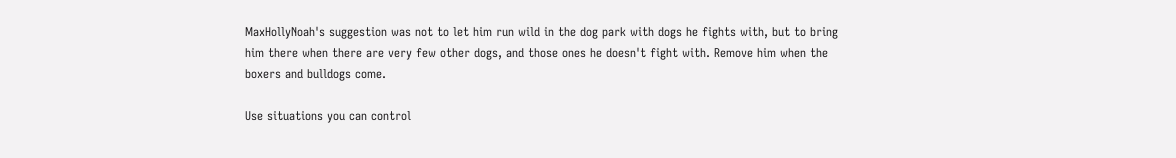MaxHollyNoah's suggestion was not to let him run wild in the dog park with dogs he fights with, but to bring him there when there are very few other dogs, and those ones he doesn't fight with. Remove him when the boxers and bulldogs come.

Use situations you can control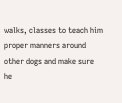walks, classes to teach him proper manners around other dogs and make sure he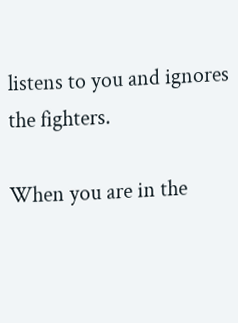listens to you and ignores the fighters.

When you are in the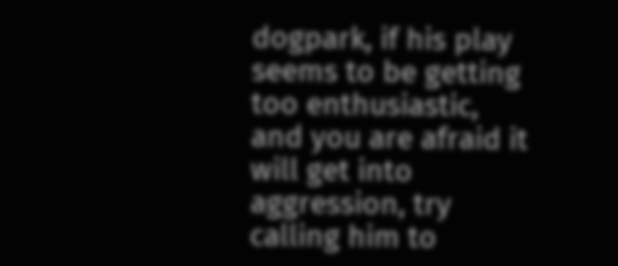dogpark, if his play seems to be getting too enthusiastic, and you are afraid it will get into aggression, try calling him to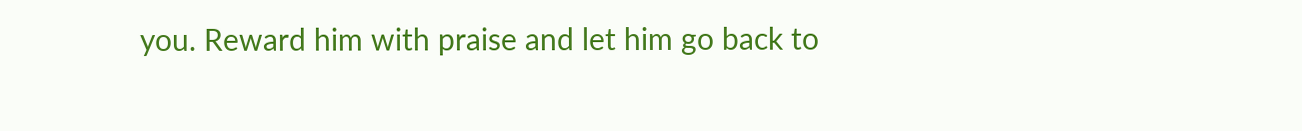you. Reward him with praise and let him go back to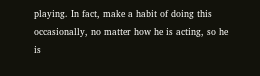playing. In fact, make a habit of doing this occasionally, no matter how he is acting, so he is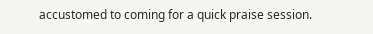accustomed to coming for a quick praise session.